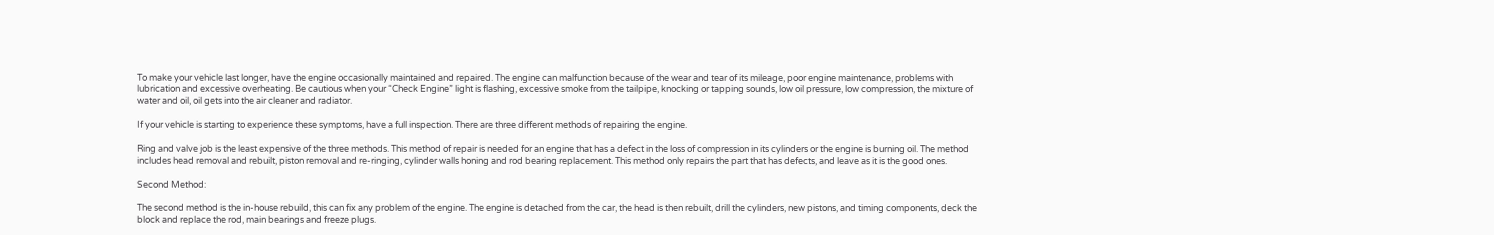To make your vehicle last longer, have the engine occasionally maintained and repaired. The engine can malfunction because of the wear and tear of its mileage, poor engine maintenance, problems with lubrication and excessive overheating. Be cautious when your “Check Engine” light is flashing, excessive smoke from the tailpipe, knocking or tapping sounds, low oil pressure, low compression, the mixture of water and oil, oil gets into the air cleaner and radiator.

If your vehicle is starting to experience these symptoms, have a full inspection. There are three different methods of repairing the engine.

Ring and valve job is the least expensive of the three methods. This method of repair is needed for an engine that has a defect in the loss of compression in its cylinders or the engine is burning oil. The method includes head removal and rebuilt, piston removal and re-ringing, cylinder walls honing and rod bearing replacement. This method only repairs the part that has defects, and leave as it is the good ones.

Second Method:

The second method is the in-house rebuild, this can fix any problem of the engine. The engine is detached from the car, the head is then rebuilt, drill the cylinders, new pistons, and timing components, deck the block and replace the rod, main bearings and freeze plugs.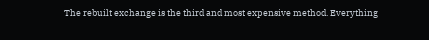The rebuilt exchange is the third and most expensive method. Everything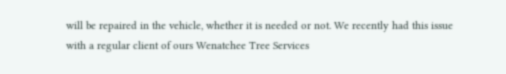will be repaired in the vehicle, whether it is needed or not. We recently had this issue with a regular client of ours Wenatchee Tree Services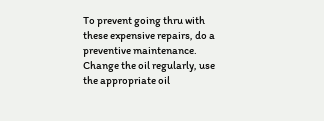To prevent going thru with these expensive repairs, do a preventive maintenance. Change the oil regularly, use the appropriate oil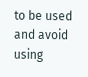to be used and avoid using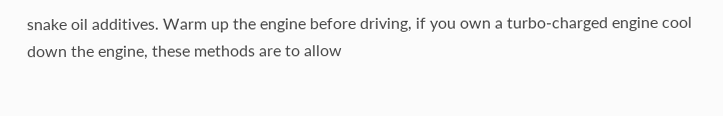snake oil additives. Warm up the engine before driving, if you own a turbo-charged engine cool down the engine, these methods are to allow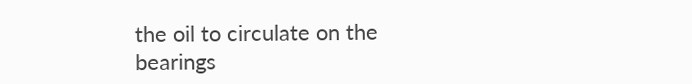the oil to circulate on the bearings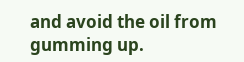and avoid the oil from gumming up.